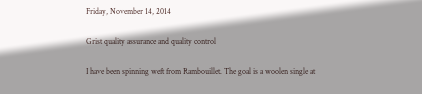Friday, November 14, 2014

Grist quality assurance and quality control

I have been spinning weft from Rambouillet. The goal is a woolen single at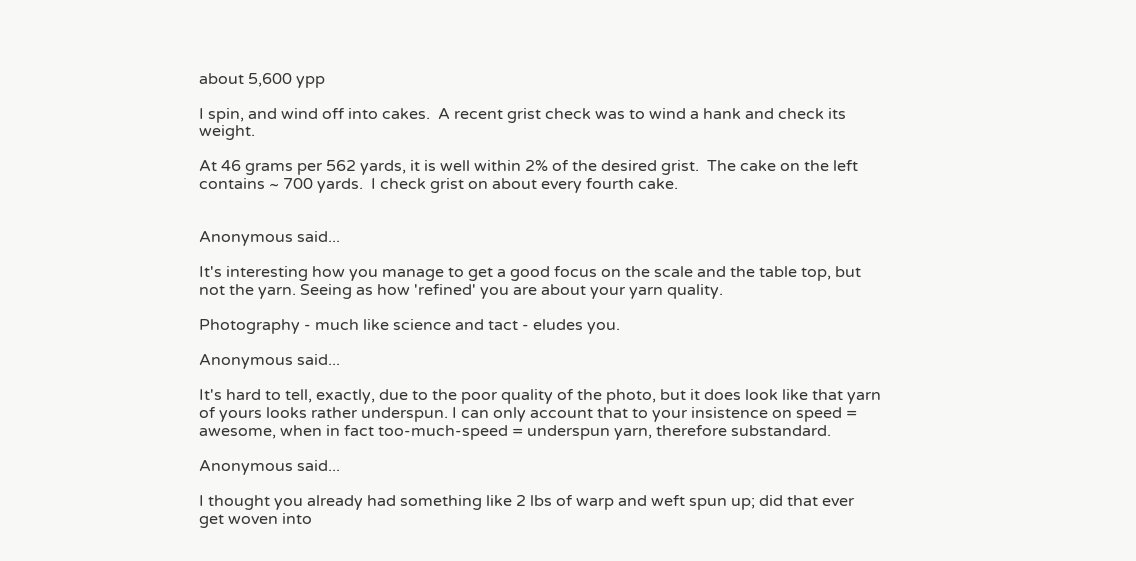about 5,600 ypp

I spin, and wind off into cakes.  A recent grist check was to wind a hank and check its weight.

At 46 grams per 562 yards, it is well within 2% of the desired grist.  The cake on the left contains ~ 700 yards.  I check grist on about every fourth cake.


Anonymous said...

It's interesting how you manage to get a good focus on the scale and the table top, but not the yarn. Seeing as how 'refined' you are about your yarn quality.

Photography - much like science and tact - eludes you.

Anonymous said...

It's hard to tell, exactly, due to the poor quality of the photo, but it does look like that yarn of yours looks rather underspun. I can only account that to your insistence on speed = awesome, when in fact too-much-speed = underspun yarn, therefore substandard.

Anonymous said...

I thought you already had something like 2 lbs of warp and weft spun up; did that ever get woven into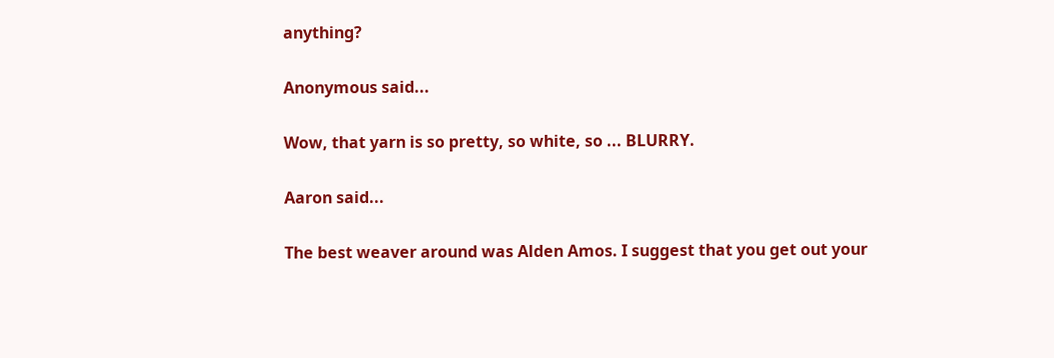anything?

Anonymous said...

Wow, that yarn is so pretty, so white, so ... BLURRY.

Aaron said...

The best weaver around was Alden Amos. I suggest that you get out your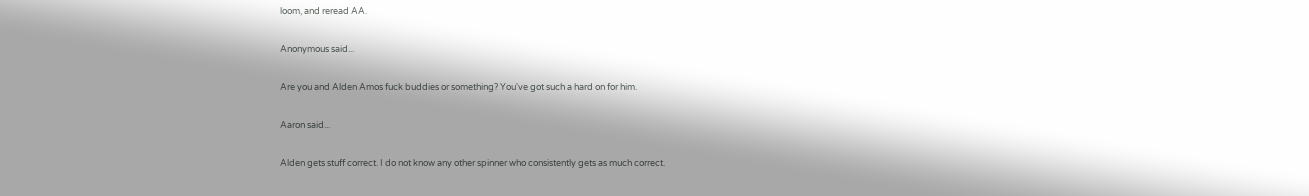loom, and reread AA.

Anonymous said...

Are you and Alden Amos fuck buddies or something? You've got such a hard on for him.

Aaron said...

Alden gets stuff correct. I do not know any other spinner who consistently gets as much correct.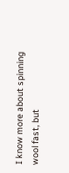I know more about spinning wool fast, but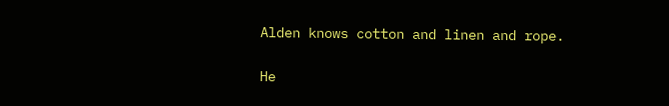Alden knows cotton and linen and rope.

He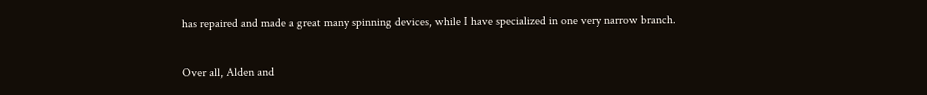has repaired and made a great many spinning devices, while I have specialized in one very narrow branch.

Over all, Alden and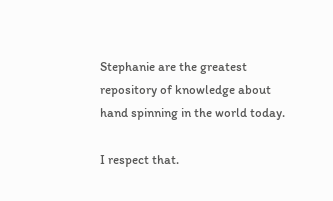Stephanie are the greatest repository of knowledge about hand spinning in the world today.

I respect that.